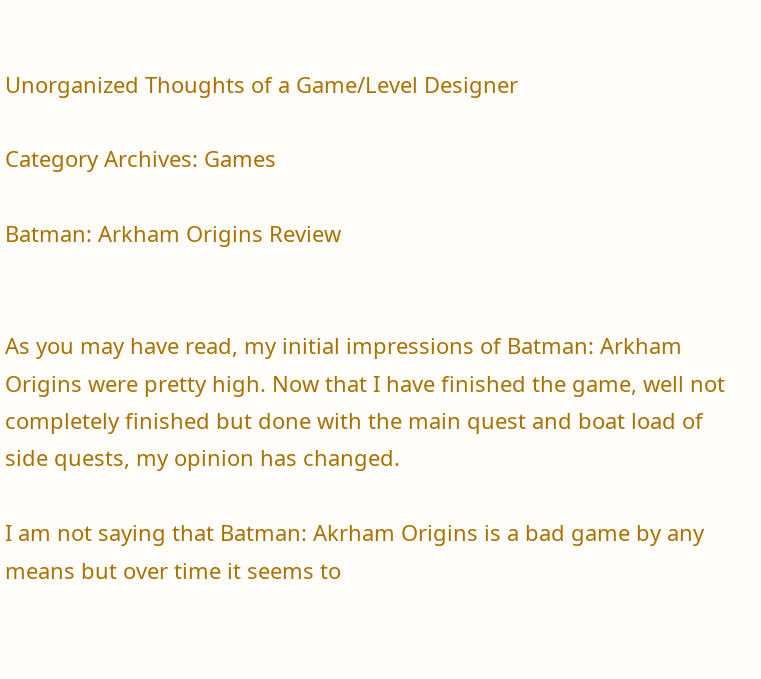Unorganized Thoughts of a Game/Level Designer

Category Archives: Games

Batman: Arkham Origins Review


As you may have read, my initial impressions of Batman: Arkham Origins were pretty high. Now that I have finished the game, well not completely finished but done with the main quest and boat load of side quests, my opinion has changed.

I am not saying that Batman: Akrham Origins is a bad game by any means but over time it seems to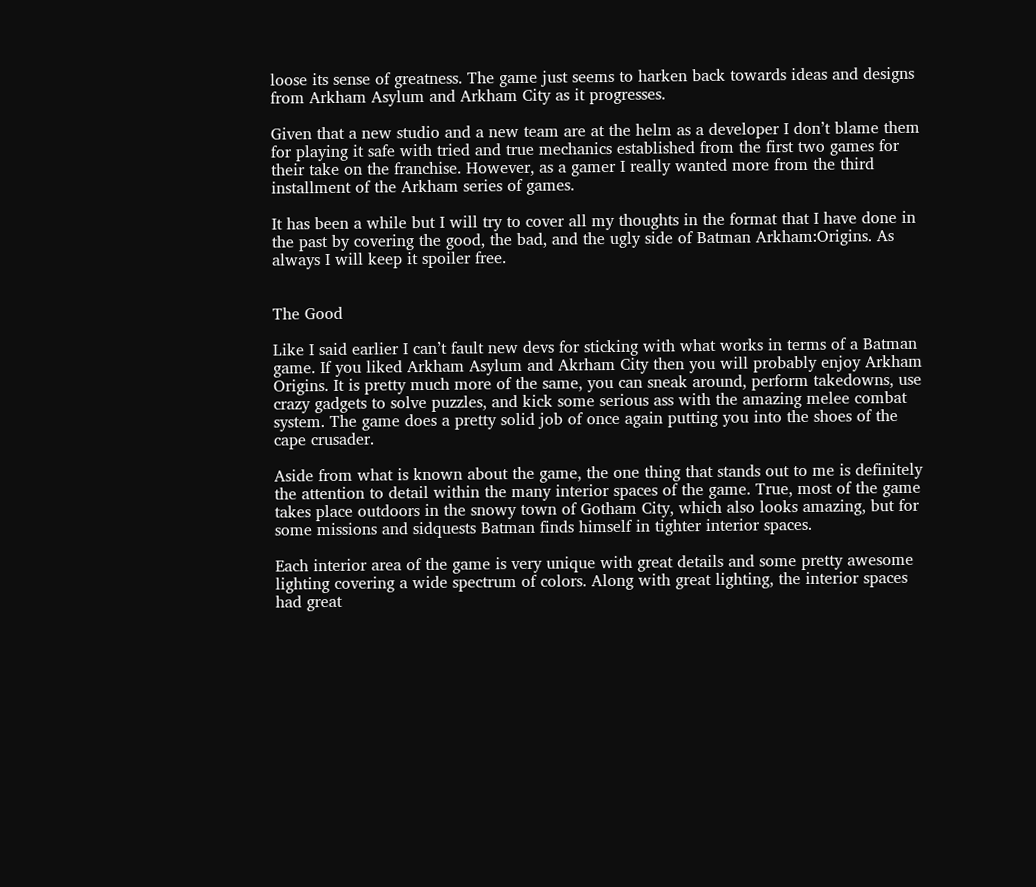loose its sense of greatness. The game just seems to harken back towards ideas and designs from Arkham Asylum and Arkham City as it progresses.

Given that a new studio and a new team are at the helm as a developer I don’t blame them for playing it safe with tried and true mechanics established from the first two games for their take on the franchise. However, as a gamer I really wanted more from the third installment of the Arkham series of games.

It has been a while but I will try to cover all my thoughts in the format that I have done in the past by covering the good, the bad, and the ugly side of Batman Arkham:Origins. As always I will keep it spoiler free.


The Good

Like I said earlier I can’t fault new devs for sticking with what works in terms of a Batman game. If you liked Arkham Asylum and Akrham City then you will probably enjoy Arkham Origins. It is pretty much more of the same, you can sneak around, perform takedowns, use crazy gadgets to solve puzzles, and kick some serious ass with the amazing melee combat system. The game does a pretty solid job of once again putting you into the shoes of the cape crusader.

Aside from what is known about the game, the one thing that stands out to me is definitely the attention to detail within the many interior spaces of the game. True, most of the game takes place outdoors in the snowy town of Gotham City, which also looks amazing, but for some missions and sidquests Batman finds himself in tighter interior spaces.

Each interior area of the game is very unique with great details and some pretty awesome lighting covering a wide spectrum of colors. Along with great lighting, the interior spaces had great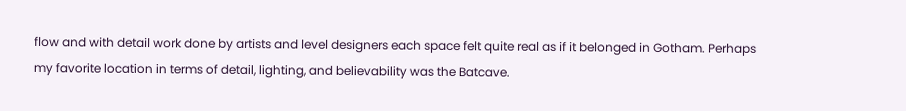flow and with detail work done by artists and level designers each space felt quite real as if it belonged in Gotham. Perhaps my favorite location in terms of detail, lighting, and believability was the Batcave.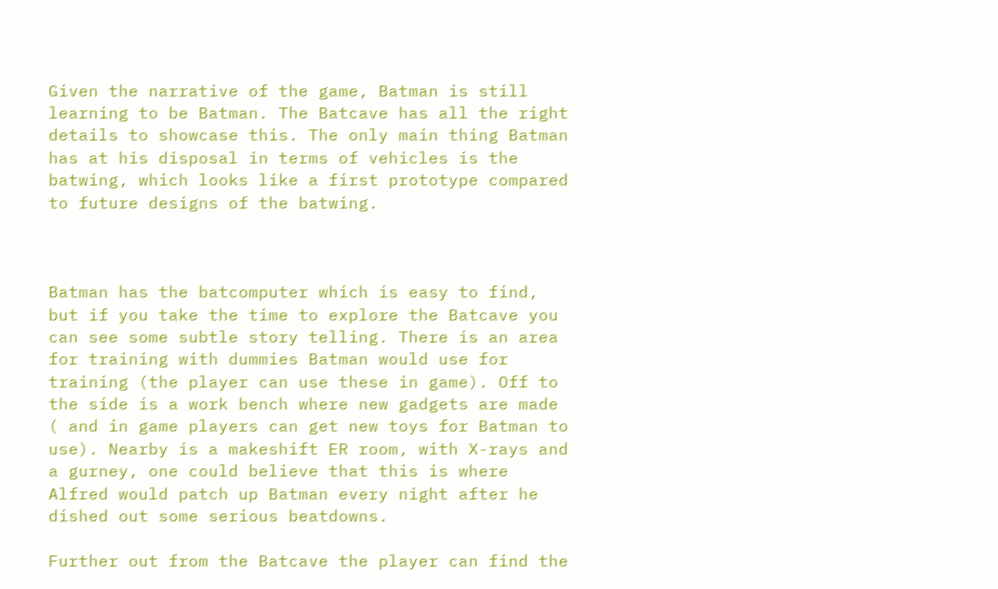Given the narrative of the game, Batman is still learning to be Batman. The Batcave has all the right details to showcase this. The only main thing Batman has at his disposal in terms of vehicles is the batwing, which looks like a first prototype compared to future designs of the batwing.



Batman has the batcomputer which is easy to find, but if you take the time to explore the Batcave you can see some subtle story telling. There is an area for training with dummies Batman would use for training (the player can use these in game). Off to the side is a work bench where new gadgets are made ( and in game players can get new toys for Batman to use). Nearby is a makeshift ER room, with X-rays and a gurney, one could believe that this is where Alfred would patch up Batman every night after he dished out some serious beatdowns.

Further out from the Batcave the player can find the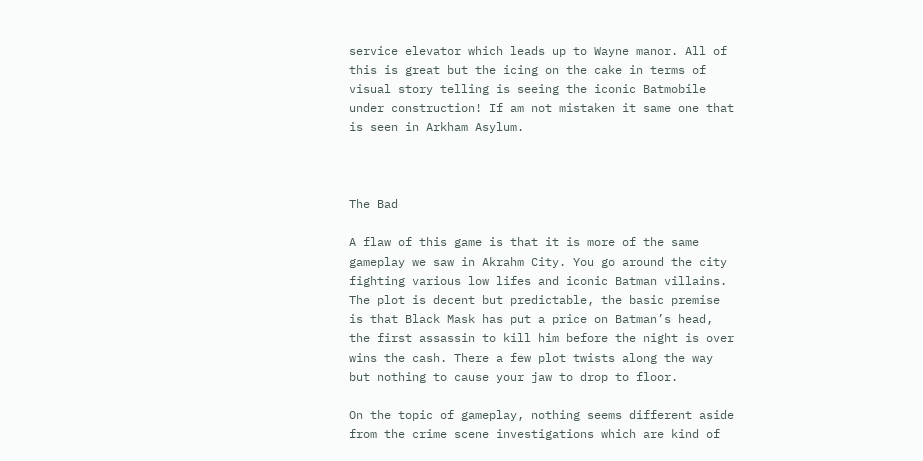service elevator which leads up to Wayne manor. All of this is great but the icing on the cake in terms of visual story telling is seeing the iconic Batmobile under construction! If am not mistaken it same one that is seen in Arkham Asylum.



The Bad

A flaw of this game is that it is more of the same gameplay we saw in Akrahm City. You go around the city fighting various low lifes and iconic Batman villains. The plot is decent but predictable, the basic premise is that Black Mask has put a price on Batman’s head, the first assassin to kill him before the night is over wins the cash. There a few plot twists along the way but nothing to cause your jaw to drop to floor.

On the topic of gameplay, nothing seems different aside from the crime scene investigations which are kind of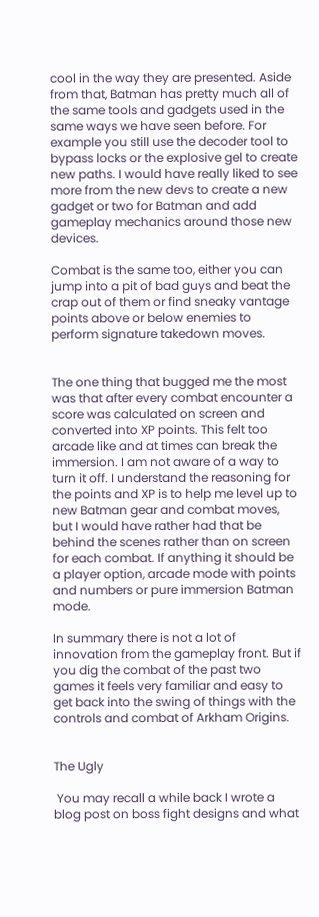cool in the way they are presented. Aside from that, Batman has pretty much all of the same tools and gadgets used in the same ways we have seen before. For example you still use the decoder tool to bypass locks or the explosive gel to create new paths. I would have really liked to see more from the new devs to create a new gadget or two for Batman and add gameplay mechanics around those new devices.

Combat is the same too, either you can jump into a pit of bad guys and beat the crap out of them or find sneaky vantage points above or below enemies to perform signature takedown moves.


The one thing that bugged me the most was that after every combat encounter a score was calculated on screen and converted into XP points. This felt too arcade like and at times can break the immersion. I am not aware of a way to turn it off. I understand the reasoning for the points and XP is to help me level up to new Batman gear and combat moves, but I would have rather had that be behind the scenes rather than on screen for each combat. If anything it should be a player option, arcade mode with points and numbers or pure immersion Batman mode.

In summary there is not a lot of innovation from the gameplay front. But if you dig the combat of the past two games it feels very familiar and easy to get back into the swing of things with the controls and combat of Arkham Origins.


The Ugly

 You may recall a while back I wrote a blog post on boss fight designs and what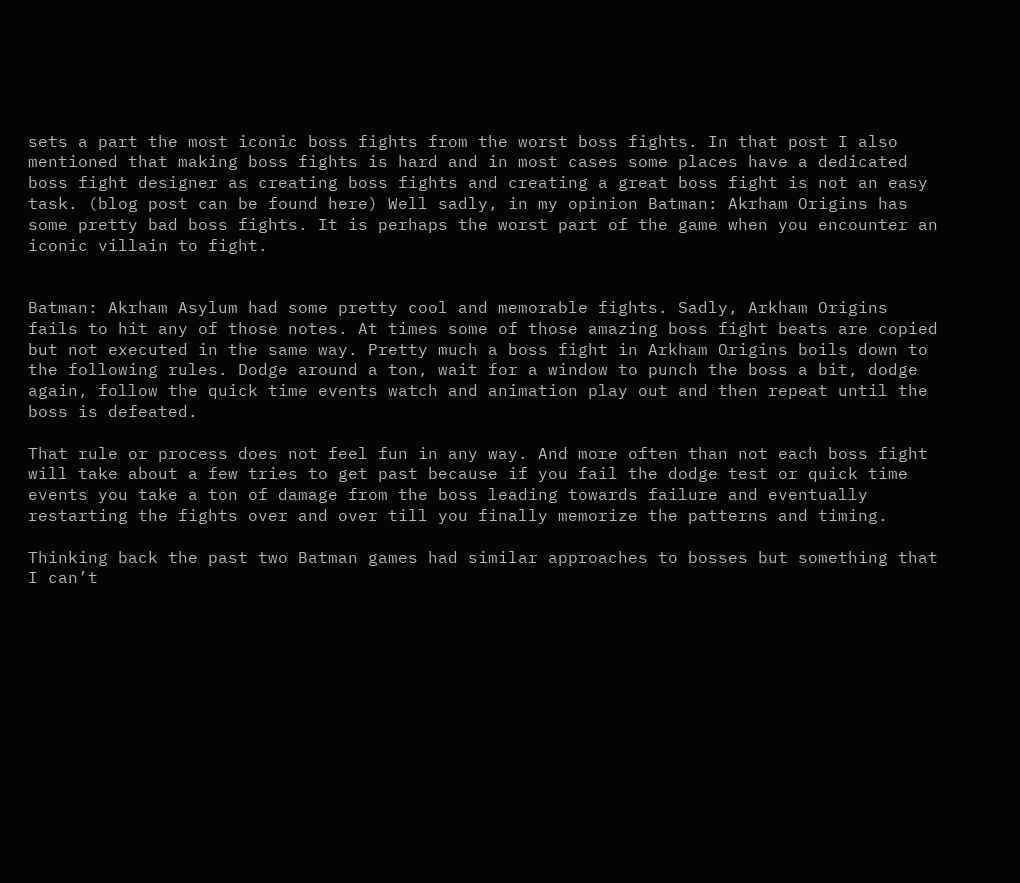sets a part the most iconic boss fights from the worst boss fights. In that post I also mentioned that making boss fights is hard and in most cases some places have a dedicated boss fight designer as creating boss fights and creating a great boss fight is not an easy task. (blog post can be found here) Well sadly, in my opinion Batman: Akrham Origins has some pretty bad boss fights. It is perhaps the worst part of the game when you encounter an iconic villain to fight.


Batman: Akrham Asylum had some pretty cool and memorable fights. Sadly, Arkham Origins fails to hit any of those notes. At times some of those amazing boss fight beats are copied but not executed in the same way. Pretty much a boss fight in Arkham Origins boils down to the following rules. Dodge around a ton, wait for a window to punch the boss a bit, dodge again, follow the quick time events watch and animation play out and then repeat until the boss is defeated.

That rule or process does not feel fun in any way. And more often than not each boss fight will take about a few tries to get past because if you fail the dodge test or quick time events you take a ton of damage from the boss leading towards failure and eventually restarting the fights over and over till you finally memorize the patterns and timing.

Thinking back the past two Batman games had similar approaches to bosses but something that I can’t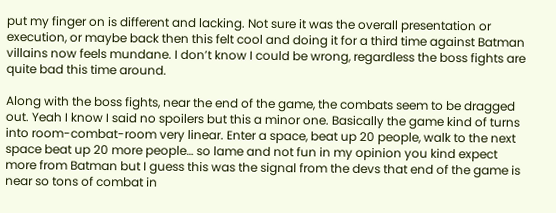put my finger on is different and lacking. Not sure it was the overall presentation or execution, or maybe back then this felt cool and doing it for a third time against Batman villains now feels mundane. I don’t know I could be wrong, regardless the boss fights are quite bad this time around.

Along with the boss fights, near the end of the game, the combats seem to be dragged out. Yeah I know I said no spoilers but this a minor one. Basically the game kind of turns into room-combat-room very linear. Enter a space, beat up 20 people, walk to the next space beat up 20 more people… so lame and not fun in my opinion you kind expect more from Batman but I guess this was the signal from the devs that end of the game is near so tons of combat in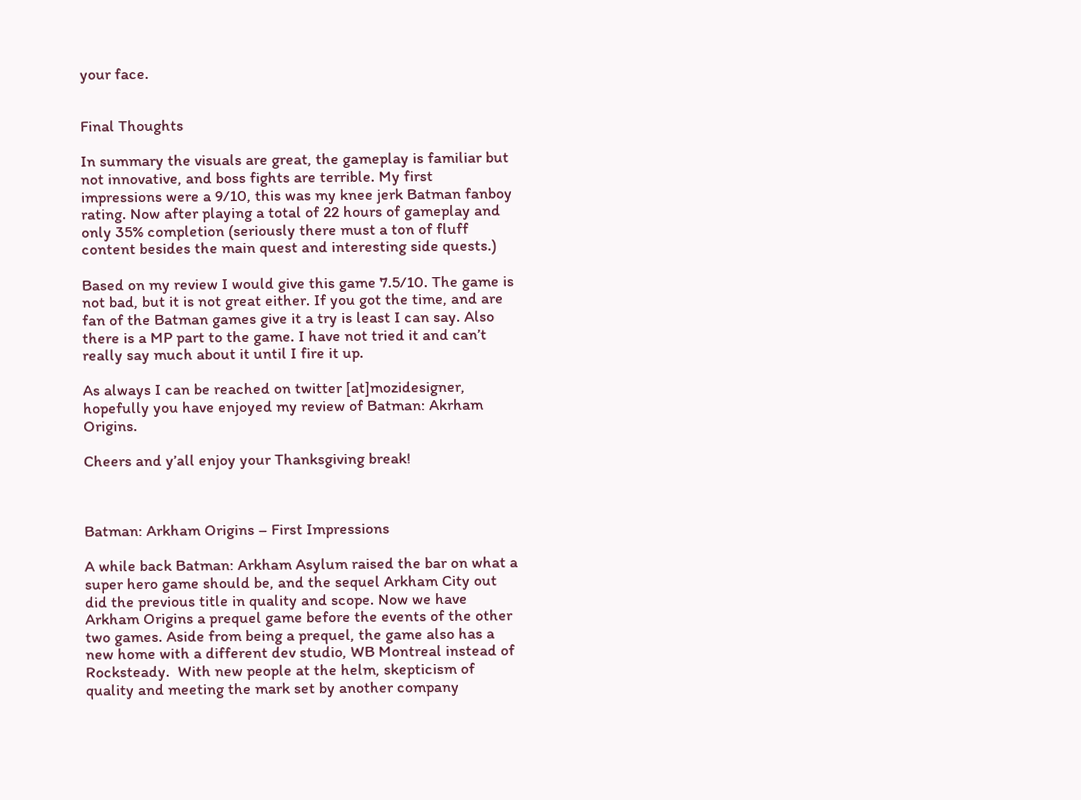your face.


Final Thoughts

In summary the visuals are great, the gameplay is familiar but not innovative, and boss fights are terrible. My first impressions were a 9/10, this was my knee jerk Batman fanboy rating. Now after playing a total of 22 hours of gameplay and only 35% completion (seriously there must a ton of fluff content besides the main quest and interesting side quests.)

Based on my review I would give this game 7.5/10. The game is not bad, but it is not great either. If you got the time, and are fan of the Batman games give it a try is least I can say. Also there is a MP part to the game. I have not tried it and can’t really say much about it until I fire it up.

As always I can be reached on twitter [at]mozidesigner, hopefully you have enjoyed my review of Batman: Akrham Origins.

Cheers and y’all enjoy your Thanksgiving break!



Batman: Arkham Origins – First Impressions

A while back Batman: Arkham Asylum raised the bar on what a super hero game should be, and the sequel Arkham City out did the previous title in quality and scope. Now we have Arkham Origins a prequel game before the events of the other two games. Aside from being a prequel, the game also has a new home with a different dev studio, WB Montreal instead of Rocksteady.  With new people at the helm, skepticism of quality and meeting the mark set by another company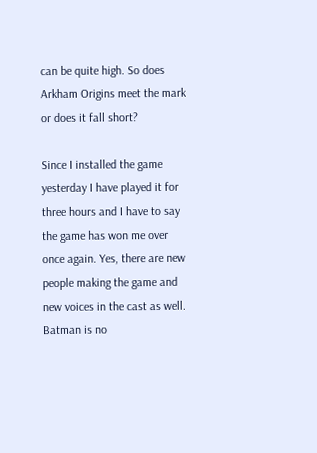can be quite high. So does Arkham Origins meet the mark or does it fall short?

Since I installed the game yesterday I have played it for three hours and I have to say the game has won me over once again. Yes, there are new people making the game and new voices in the cast as well.  Batman is no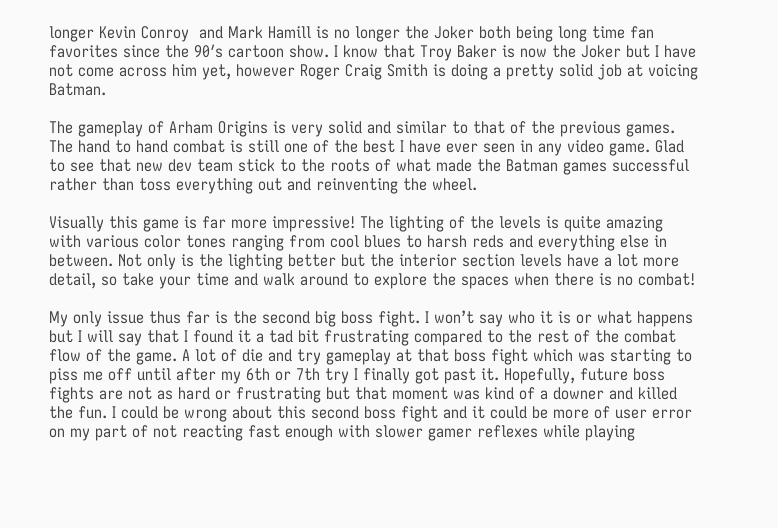longer Kevin Conroy  and Mark Hamill is no longer the Joker both being long time fan favorites since the 90′s cartoon show. I know that Troy Baker is now the Joker but I have not come across him yet, however Roger Craig Smith is doing a pretty solid job at voicing Batman.

The gameplay of Arham Origins is very solid and similar to that of the previous games. The hand to hand combat is still one of the best I have ever seen in any video game. Glad to see that new dev team stick to the roots of what made the Batman games successful rather than toss everything out and reinventing the wheel.

Visually this game is far more impressive! The lighting of the levels is quite amazing with various color tones ranging from cool blues to harsh reds and everything else in between. Not only is the lighting better but the interior section levels have a lot more detail, so take your time and walk around to explore the spaces when there is no combat!

My only issue thus far is the second big boss fight. I won’t say who it is or what happens but I will say that I found it a tad bit frustrating compared to the rest of the combat flow of the game. A lot of die and try gameplay at that boss fight which was starting to piss me off until after my 6th or 7th try I finally got past it. Hopefully, future boss fights are not as hard or frustrating but that moment was kind of a downer and killed the fun. I could be wrong about this second boss fight and it could be more of user error on my part of not reacting fast enough with slower gamer reflexes while playing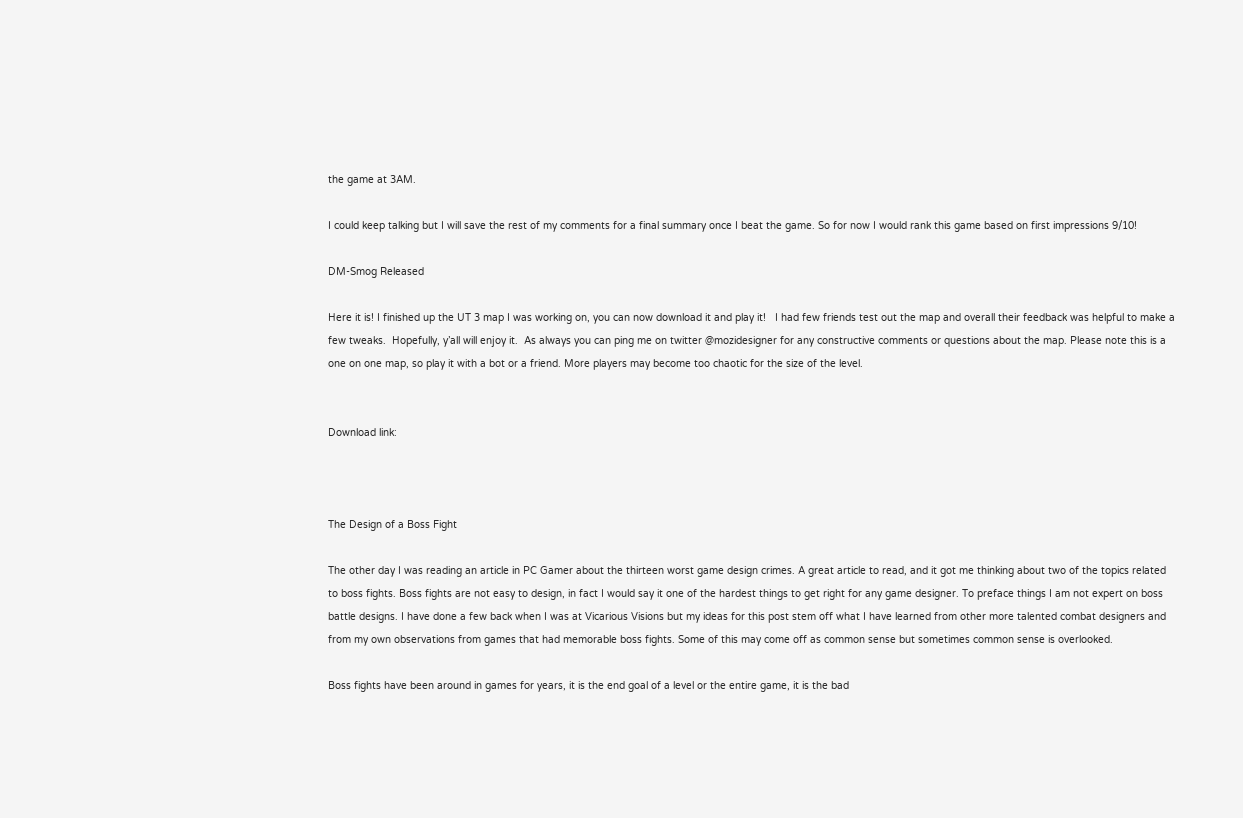the game at 3AM.

I could keep talking but I will save the rest of my comments for a final summary once I beat the game. So for now I would rank this game based on first impressions 9/10!

DM-Smog Released

Here it is! I finished up the UT 3 map I was working on, you can now download it and play it!   I had few friends test out the map and overall their feedback was helpful to make a few tweaks.  Hopefully, y’all will enjoy it.  As always you can ping me on twitter @mozidesigner for any constructive comments or questions about the map. Please note this is a one on one map, so play it with a bot or a friend. More players may become too chaotic for the size of the level.


Download link:



The Design of a Boss Fight

The other day I was reading an article in PC Gamer about the thirteen worst game design crimes. A great article to read, and it got me thinking about two of the topics related to boss fights. Boss fights are not easy to design, in fact I would say it one of the hardest things to get right for any game designer. To preface things I am not expert on boss battle designs. I have done a few back when I was at Vicarious Visions but my ideas for this post stem off what I have learned from other more talented combat designers and from my own observations from games that had memorable boss fights. Some of this may come off as common sense but sometimes common sense is overlooked.

Boss fights have been around in games for years, it is the end goal of a level or the entire game, it is the bad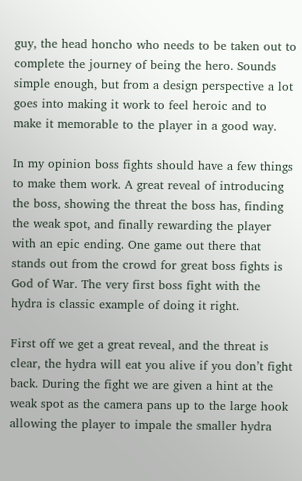guy, the head honcho who needs to be taken out to complete the journey of being the hero. Sounds simple enough, but from a design perspective a lot goes into making it work to feel heroic and to make it memorable to the player in a good way.

In my opinion boss fights should have a few things to make them work. A great reveal of introducing the boss, showing the threat the boss has, finding the weak spot, and finally rewarding the player with an epic ending. One game out there that stands out from the crowd for great boss fights is God of War. The very first boss fight with the hydra is classic example of doing it right.

First off we get a great reveal, and the threat is clear, the hydra will eat you alive if you don’t fight back. During the fight we are given a hint at the weak spot as the camera pans up to the large hook allowing the player to impale the smaller hydra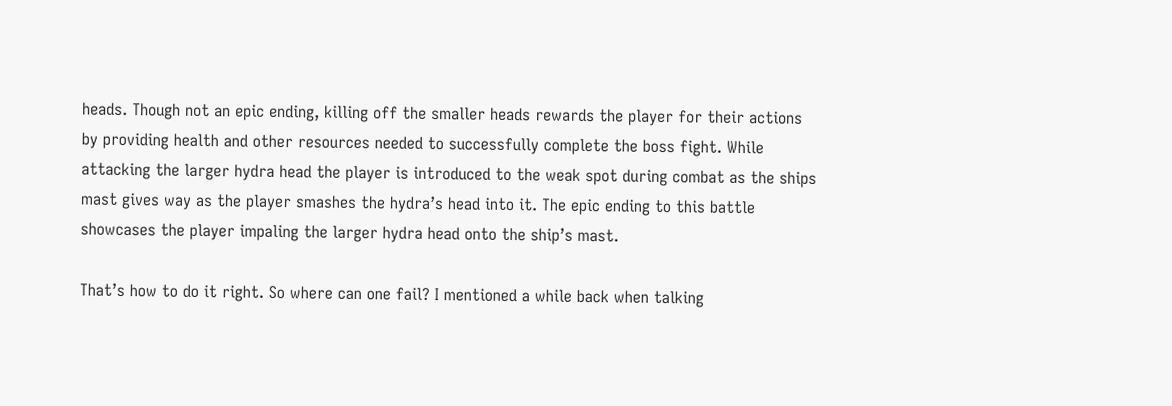heads. Though not an epic ending, killing off the smaller heads rewards the player for their actions by providing health and other resources needed to successfully complete the boss fight. While attacking the larger hydra head the player is introduced to the weak spot during combat as the ships mast gives way as the player smashes the hydra’s head into it. The epic ending to this battle showcases the player impaling the larger hydra head onto the ship’s mast.

That’s how to do it right. So where can one fail? I mentioned a while back when talking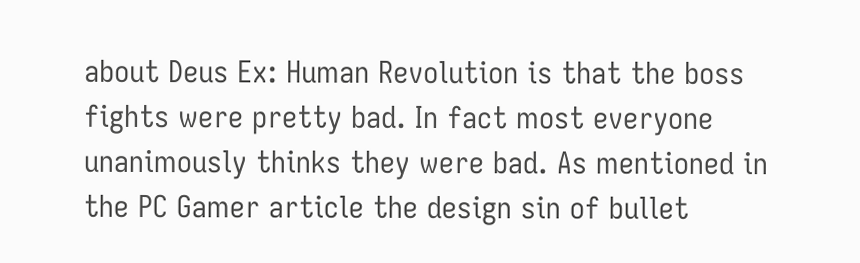about Deus Ex: Human Revolution is that the boss fights were pretty bad. In fact most everyone unanimously thinks they were bad. As mentioned in the PC Gamer article the design sin of bullet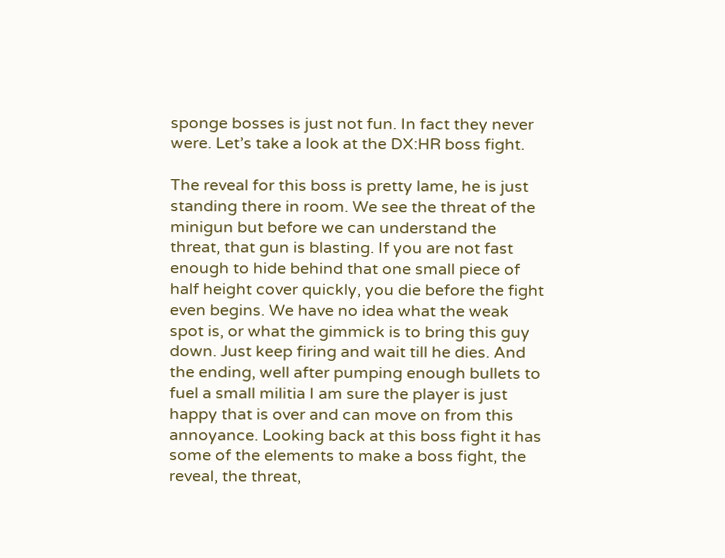sponge bosses is just not fun. In fact they never were. Let’s take a look at the DX:HR boss fight.

The reveal for this boss is pretty lame, he is just standing there in room. We see the threat of the minigun but before we can understand the threat, that gun is blasting. If you are not fast enough to hide behind that one small piece of half height cover quickly, you die before the fight even begins. We have no idea what the weak spot is, or what the gimmick is to bring this guy down. Just keep firing and wait till he dies. And the ending, well after pumping enough bullets to fuel a small militia I am sure the player is just happy that is over and can move on from this annoyance. Looking back at this boss fight it has some of the elements to make a boss fight, the reveal, the threat,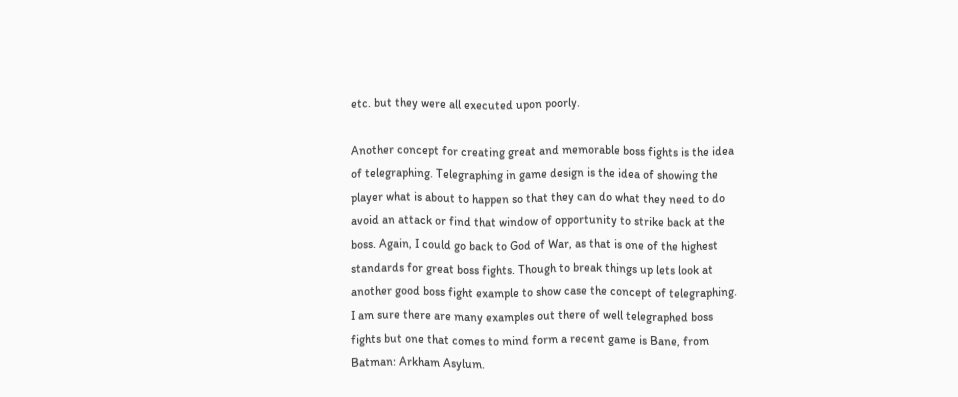etc. but they were all executed upon poorly.

Another concept for creating great and memorable boss fights is the idea of telegraphing. Telegraphing in game design is the idea of showing the player what is about to happen so that they can do what they need to do avoid an attack or find that window of opportunity to strike back at the boss. Again, I could go back to God of War, as that is one of the highest standards for great boss fights. Though to break things up lets look at another good boss fight example to show case the concept of telegraphing. I am sure there are many examples out there of well telegraphed boss fights but one that comes to mind form a recent game is Bane, from Batman: Arkham Asylum.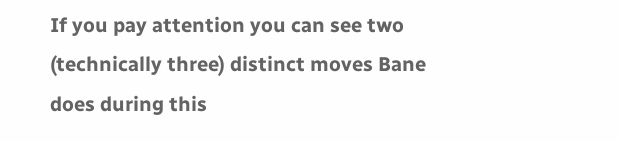If you pay attention you can see two (technically three) distinct moves Bane does during this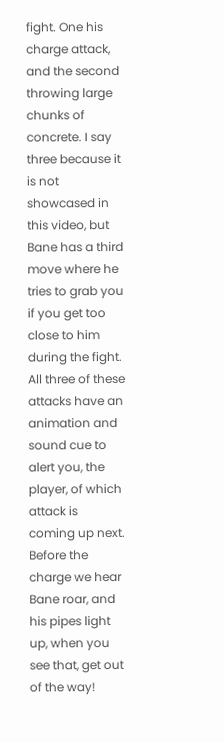fight. One his charge attack, and the second throwing large chunks of concrete. I say three because it is not showcased in this video, but Bane has a third move where he tries to grab you if you get too close to him during the fight. All three of these attacks have an animation and sound cue to alert you, the player, of which attack is coming up next. Before the charge we hear Bane roar, and his pipes light up, when you see that, get out of the way!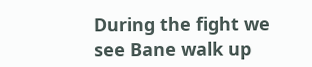During the fight we see Bane walk up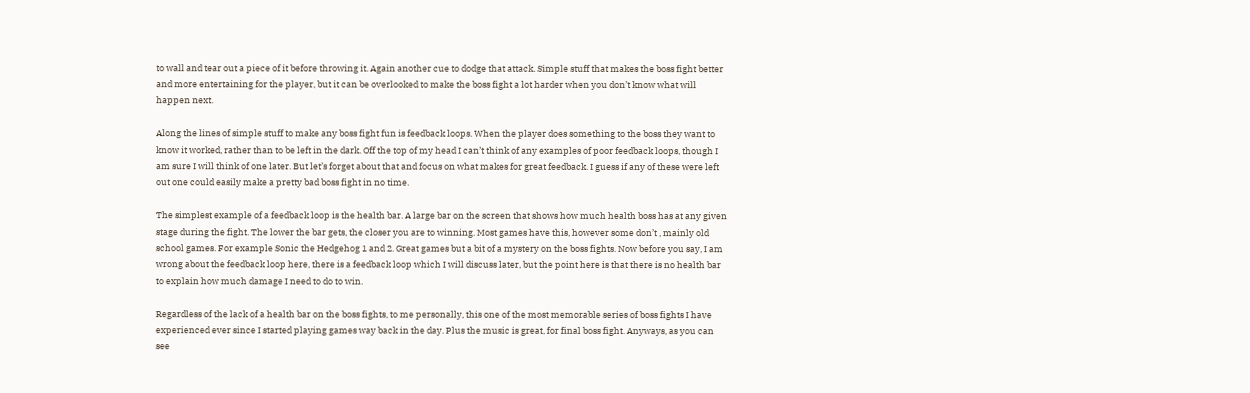to wall and tear out a piece of it before throwing it. Again another cue to dodge that attack. Simple stuff that makes the boss fight better and more entertaining for the player, but it can be overlooked to make the boss fight a lot harder when you don’t know what will happen next.

Along the lines of simple stuff to make any boss fight fun is feedback loops. When the player does something to the boss they want to know it worked, rather than to be left in the dark. Off the top of my head I can’t think of any examples of poor feedback loops, though I am sure I will think of one later. But let’s forget about that and focus on what makes for great feedback. I guess if any of these were left out one could easily make a pretty bad boss fight in no time.

The simplest example of a feedback loop is the health bar. A large bar on the screen that shows how much health boss has at any given stage during the fight. The lower the bar gets, the closer you are to winning. Most games have this, however some don’t , mainly old school games. For example Sonic the Hedgehog 1 and 2. Great games but a bit of a mystery on the boss fights. Now before you say, I am wrong about the feedback loop here, there is a feedback loop which I will discuss later, but the point here is that there is no health bar to explain how much damage I need to do to win.

Regardless of the lack of a health bar on the boss fights, to me personally, this one of the most memorable series of boss fights I have experienced ever since I started playing games way back in the day. Plus the music is great, for final boss fight. Anyways, as you can see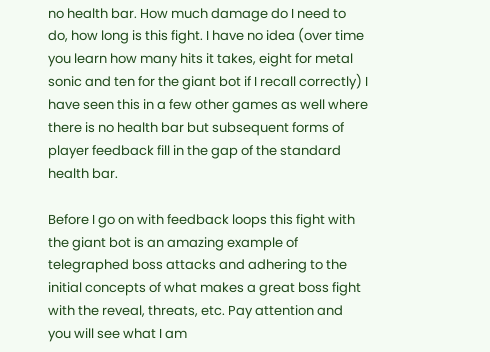no health bar. How much damage do I need to do, how long is this fight. I have no idea (over time you learn how many hits it takes, eight for metal sonic and ten for the giant bot if I recall correctly) I have seen this in a few other games as well where there is no health bar but subsequent forms of player feedback fill in the gap of the standard health bar.

Before I go on with feedback loops this fight with the giant bot is an amazing example of telegraphed boss attacks and adhering to the initial concepts of what makes a great boss fight with the reveal, threats, etc. Pay attention and you will see what I am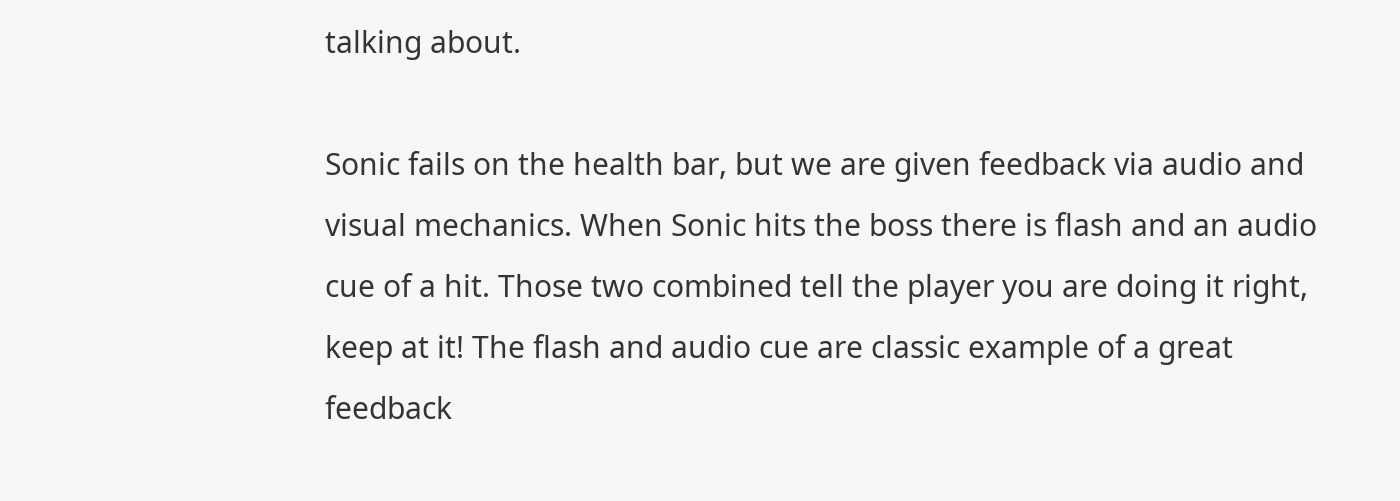talking about.

Sonic fails on the health bar, but we are given feedback via audio and visual mechanics. When Sonic hits the boss there is flash and an audio cue of a hit. Those two combined tell the player you are doing it right, keep at it! The flash and audio cue are classic example of a great feedback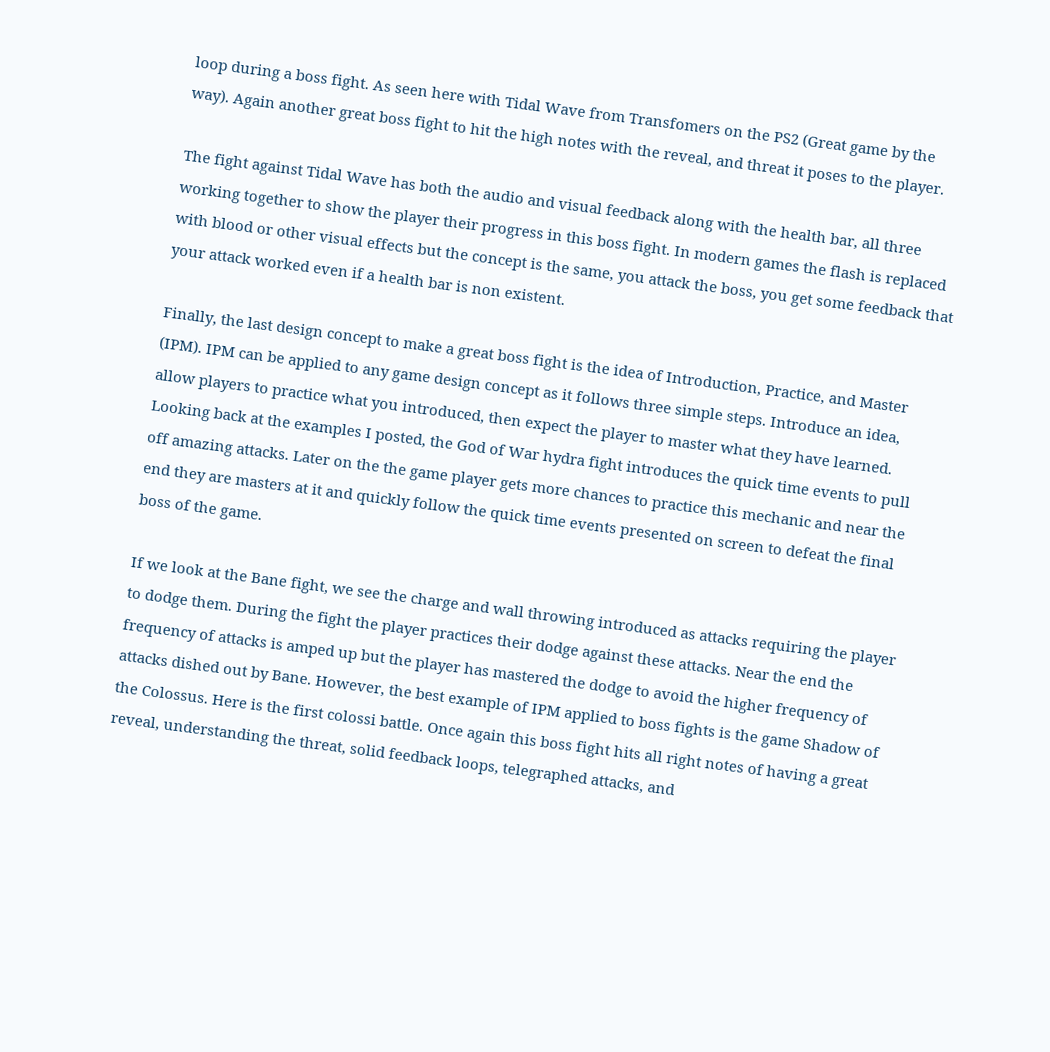loop during a boss fight. As seen here with Tidal Wave from Transfomers on the PS2 (Great game by the way). Again another great boss fight to hit the high notes with the reveal, and threat it poses to the player.

The fight against Tidal Wave has both the audio and visual feedback along with the health bar, all three working together to show the player their progress in this boss fight. In modern games the flash is replaced with blood or other visual effects but the concept is the same, you attack the boss, you get some feedback that your attack worked even if a health bar is non existent.

Finally, the last design concept to make a great boss fight is the idea of Introduction, Practice, and Master (IPM). IPM can be applied to any game design concept as it follows three simple steps. Introduce an idea, allow players to practice what you introduced, then expect the player to master what they have learned. Looking back at the examples I posted, the God of War hydra fight introduces the quick time events to pull off amazing attacks. Later on the the game player gets more chances to practice this mechanic and near the end they are masters at it and quickly follow the quick time events presented on screen to defeat the final boss of the game.

If we look at the Bane fight, we see the charge and wall throwing introduced as attacks requiring the player to dodge them. During the fight the player practices their dodge against these attacks. Near the end the frequency of attacks is amped up but the player has mastered the dodge to avoid the higher frequency of attacks dished out by Bane. However, the best example of IPM applied to boss fights is the game Shadow of the Colossus. Here is the first colossi battle. Once again this boss fight hits all right notes of having a great reveal, understanding the threat, solid feedback loops, telegraphed attacks, and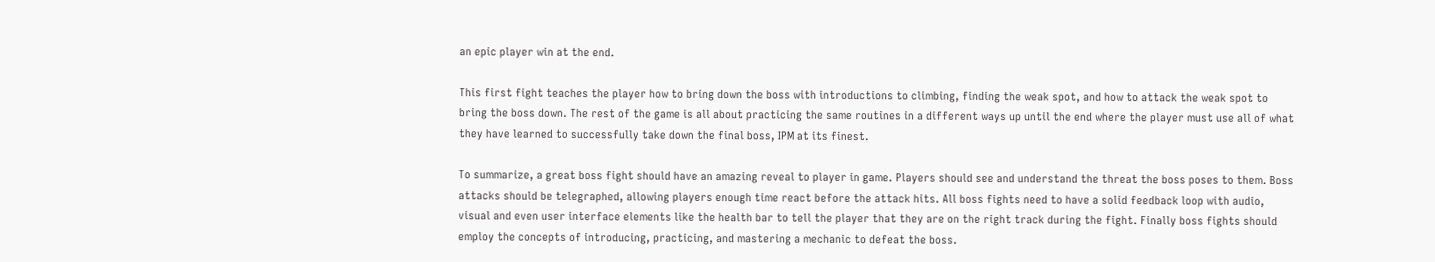an epic player win at the end.

This first fight teaches the player how to bring down the boss with introductions to climbing, finding the weak spot, and how to attack the weak spot to bring the boss down. The rest of the game is all about practicing the same routines in a different ways up until the end where the player must use all of what they have learned to successfully take down the final boss, IPM at its finest.

To summarize, a great boss fight should have an amazing reveal to player in game. Players should see and understand the threat the boss poses to them. Boss attacks should be telegraphed, allowing players enough time react before the attack hits. All boss fights need to have a solid feedback loop with audio, visual and even user interface elements like the health bar to tell the player that they are on the right track during the fight. Finally boss fights should employ the concepts of introducing, practicing, and mastering a mechanic to defeat the boss.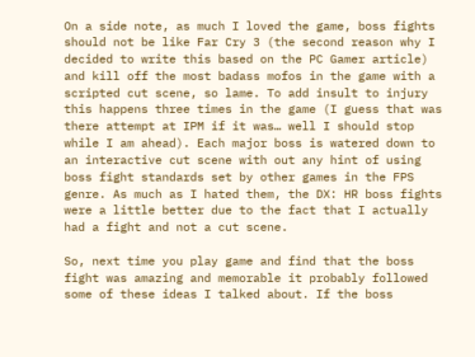On a side note, as much I loved the game, boss fights should not be like Far Cry 3 (the second reason why I decided to write this based on the PC Gamer article) and kill off the most badass mofos in the game with a scripted cut scene, so lame. To add insult to injury this happens three times in the game (I guess that was there attempt at IPM if it was… well I should stop while I am ahead). Each major boss is watered down to an interactive cut scene with out any hint of using boss fight standards set by other games in the FPS genre. As much as I hated them, the DX: HR boss fights were a little better due to the fact that I actually had a fight and not a cut scene.

So, next time you play game and find that the boss fight was amazing and memorable it probably followed some of these ideas I talked about. If the boss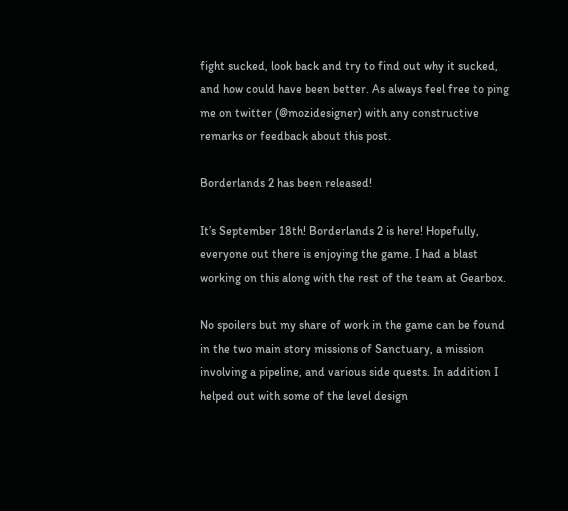fight sucked, look back and try to find out why it sucked, and how could have been better. As always feel free to ping me on twitter (@mozidesigner) with any constructive remarks or feedback about this post.

Borderlands 2 has been released!

It’s September 18th! Borderlands 2 is here! Hopefully, everyone out there is enjoying the game. I had a blast working on this along with the rest of the team at Gearbox.

No spoilers but my share of work in the game can be found in the two main story missions of Sanctuary, a mission involving a pipeline, and various side quests. In addition I helped out with some of the level design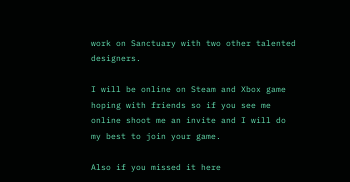work on Sanctuary with two other talented designers.

I will be online on Steam and Xbox game hoping with friends so if you see me online shoot me an invite and I will do my best to join your game.

Also if you missed it here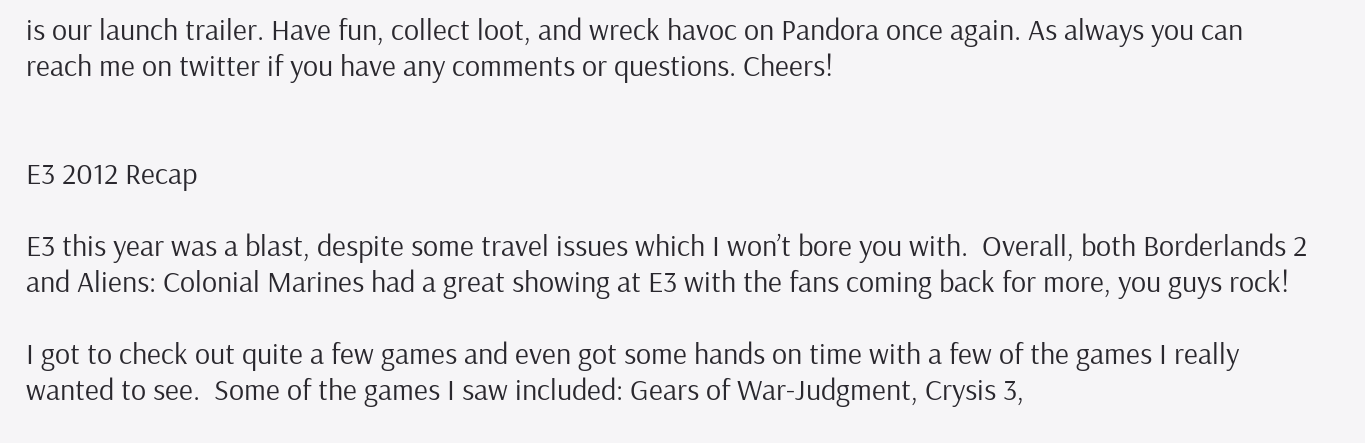is our launch trailer. Have fun, collect loot, and wreck havoc on Pandora once again. As always you can reach me on twitter if you have any comments or questions. Cheers!


E3 2012 Recap

E3 this year was a blast, despite some travel issues which I won’t bore you with.  Overall, both Borderlands 2 and Aliens: Colonial Marines had a great showing at E3 with the fans coming back for more, you guys rock!

I got to check out quite a few games and even got some hands on time with a few of the games I really wanted to see.  Some of the games I saw included: Gears of War-Judgment, Crysis 3,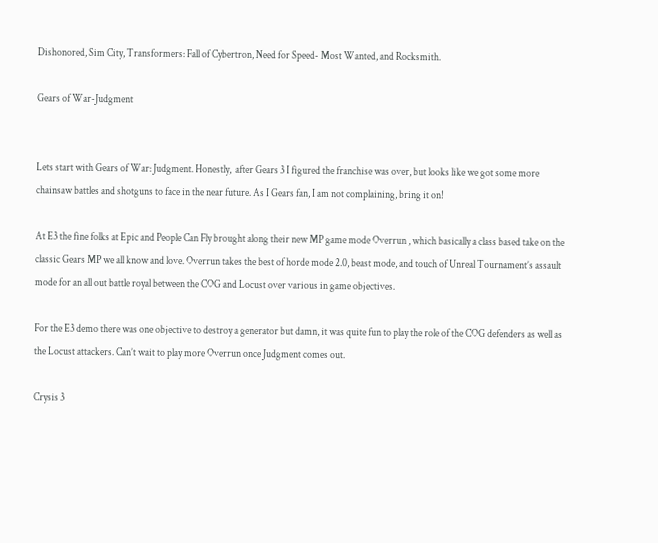Dishonored, Sim City, Transformers: Fall of Cybertron, Need for Speed- Most Wanted, and Rocksmith.

Gears of War-Judgment


Lets start with Gears of War: Judgment. Honestly,  after Gears 3 I figured the franchise was over, but looks like we got some more chainsaw battles and shotguns to face in the near future. As I Gears fan, I am not complaining, bring it on!

At E3 the fine folks at Epic and People Can Fly brought along their new MP game mode Overrun , which basically a class based take on the classic Gears MP we all know and love. Overrun takes the best of horde mode 2.0, beast mode, and touch of Unreal Tournament’s assault mode for an all out battle royal between the COG and Locust over various in game objectives.

For the E3 demo there was one objective to destroy a generator but damn, it was quite fun to play the role of the COG defenders as well as the Locust attackers. Can’t wait to play more Overrun once Judgment comes out.

Crysis 3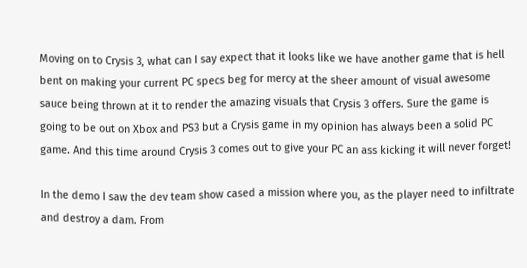Moving on to Crysis 3, what can I say expect that it looks like we have another game that is hell bent on making your current PC specs beg for mercy at the sheer amount of visual awesome sauce being thrown at it to render the amazing visuals that Crysis 3 offers. Sure the game is going to be out on Xbox and PS3 but a Crysis game in my opinion has always been a solid PC game. And this time around Crysis 3 comes out to give your PC an ass kicking it will never forget!

In the demo I saw the dev team show cased a mission where you, as the player need to infiltrate and destroy a dam. From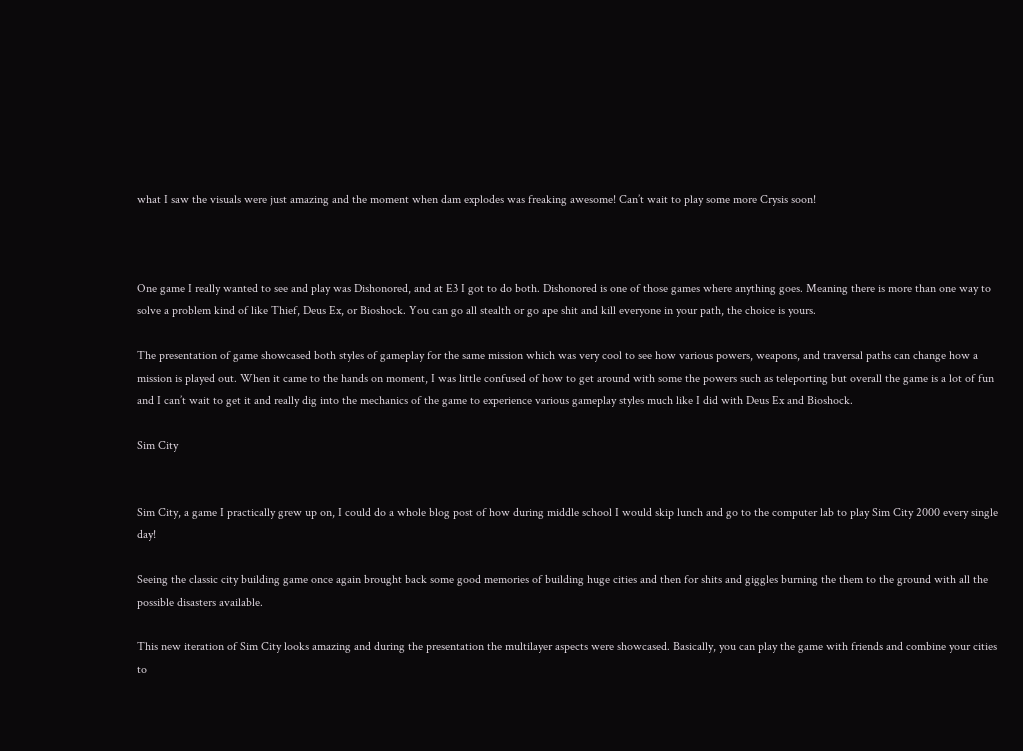what I saw the visuals were just amazing and the moment when dam explodes was freaking awesome! Can’t wait to play some more Crysis soon!



One game I really wanted to see and play was Dishonored, and at E3 I got to do both. Dishonored is one of those games where anything goes. Meaning there is more than one way to solve a problem kind of like Thief, Deus Ex, or Bioshock. You can go all stealth or go ape shit and kill everyone in your path, the choice is yours.

The presentation of game showcased both styles of gameplay for the same mission which was very cool to see how various powers, weapons, and traversal paths can change how a mission is played out. When it came to the hands on moment, I was little confused of how to get around with some the powers such as teleporting but overall the game is a lot of fun and I can’t wait to get it and really dig into the mechanics of the game to experience various gameplay styles much like I did with Deus Ex and Bioshock.

Sim City


Sim City, a game I practically grew up on, I could do a whole blog post of how during middle school I would skip lunch and go to the computer lab to play Sim City 2000 every single day!

Seeing the classic city building game once again brought back some good memories of building huge cities and then for shits and giggles burning the them to the ground with all the possible disasters available.

This new iteration of Sim City looks amazing and during the presentation the multilayer aspects were showcased. Basically, you can play the game with friends and combine your cities to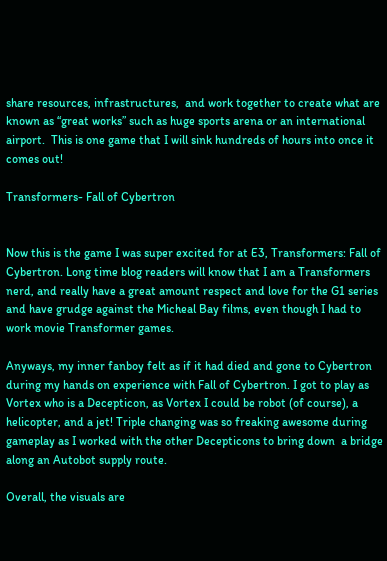share resources, infrastructures,  and work together to create what are known as “great works” such as huge sports arena or an international airport.  This is one game that I will sink hundreds of hours into once it comes out!

Transformers- Fall of Cybertron


Now this is the game I was super excited for at E3, Transformers: Fall of Cybertron. Long time blog readers will know that I am a Transformers nerd, and really have a great amount respect and love for the G1 series and have grudge against the Micheal Bay films, even though I had to work movie Transformer games.

Anyways, my inner fanboy felt as if it had died and gone to Cybertron during my hands on experience with Fall of Cybertron. I got to play as Vortex who is a Decepticon, as Vortex I could be robot (of course), a helicopter, and a jet! Triple changing was so freaking awesome during gameplay as I worked with the other Decepticons to bring down  a bridge along an Autobot supply route.

Overall, the visuals are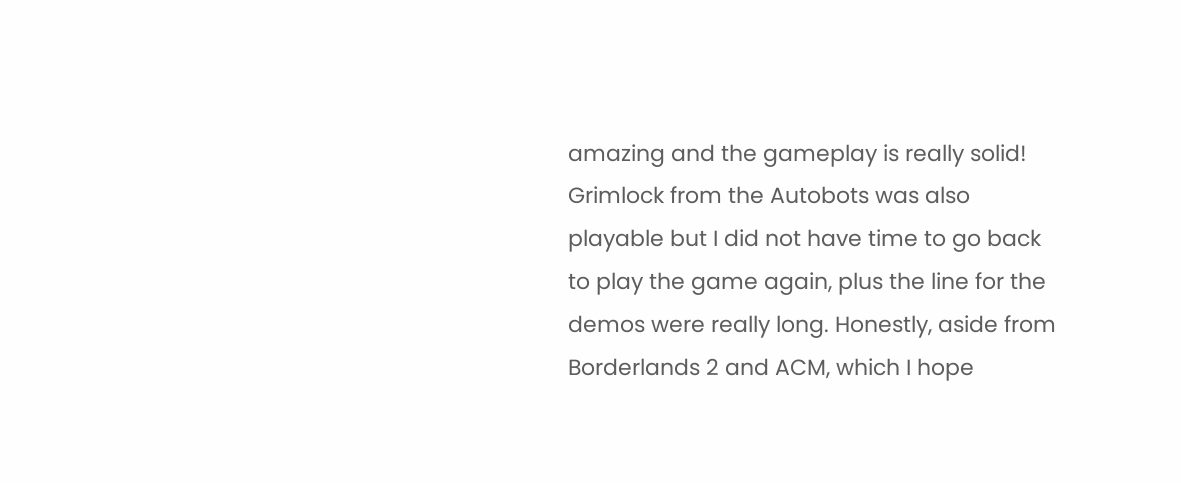amazing and the gameplay is really solid! Grimlock from the Autobots was also playable but I did not have time to go back to play the game again, plus the line for the demos were really long. Honestly, aside from Borderlands 2 and ACM, which I hope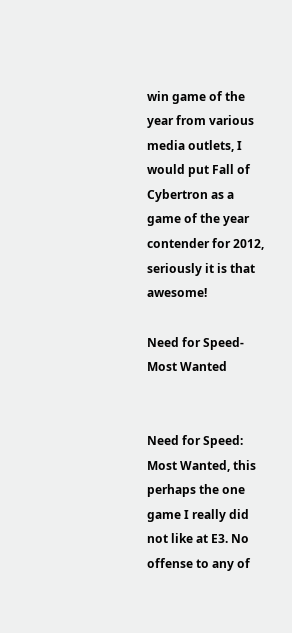win game of the year from various media outlets, I would put Fall of Cybertron as a game of the year contender for 2012, seriously it is that awesome!

Need for Speed- Most Wanted


Need for Speed: Most Wanted, this perhaps the one game I really did not like at E3. No offense to any of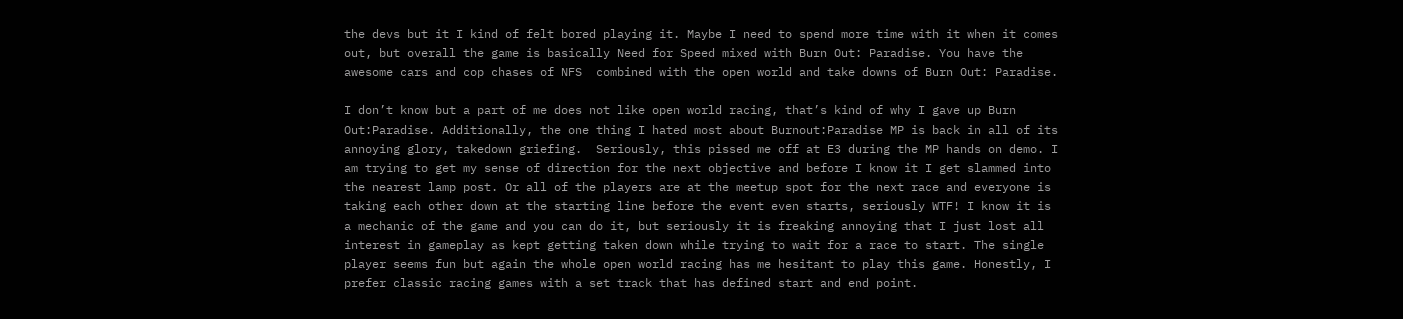the devs but it I kind of felt bored playing it. Maybe I need to spend more time with it when it comes out, but overall the game is basically Need for Speed mixed with Burn Out: Paradise. You have the awesome cars and cop chases of NFS  combined with the open world and take downs of Burn Out: Paradise.

I don’t know but a part of me does not like open world racing, that’s kind of why I gave up Burn Out:Paradise. Additionally, the one thing I hated most about Burnout:Paradise MP is back in all of its annoying glory, takedown griefing.  Seriously, this pissed me off at E3 during the MP hands on demo. I am trying to get my sense of direction for the next objective and before I know it I get slammed into the nearest lamp post. Or all of the players are at the meetup spot for the next race and everyone is taking each other down at the starting line before the event even starts, seriously WTF! I know it is a mechanic of the game and you can do it, but seriously it is freaking annoying that I just lost all interest in gameplay as kept getting taken down while trying to wait for a race to start. The single player seems fun but again the whole open world racing has me hesitant to play this game. Honestly, I prefer classic racing games with a set track that has defined start and end point.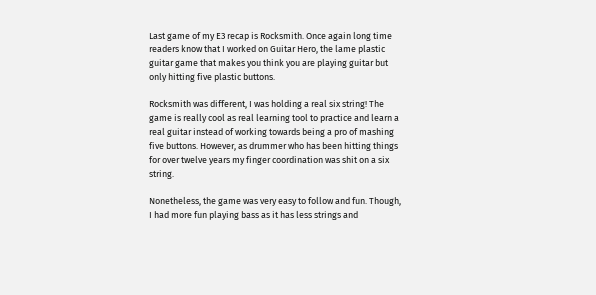Last game of my E3 recap is Rocksmith. Once again long time readers know that I worked on Guitar Hero, the lame plastic guitar game that makes you think you are playing guitar but only hitting five plastic buttons.

Rocksmith was different, I was holding a real six string! The game is really cool as real learning tool to practice and learn a real guitar instead of working towards being a pro of mashing five buttons. However, as drummer who has been hitting things for over twelve years my finger coordination was shit on a six string.

Nonetheless, the game was very easy to follow and fun. Though, I had more fun playing bass as it has less strings and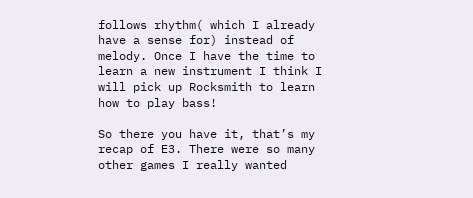follows rhythm( which I already have a sense for) instead of melody. Once I have the time to learn a new instrument I think I will pick up Rocksmith to learn how to play bass!

So there you have it, that’s my recap of E3. There were so many other games I really wanted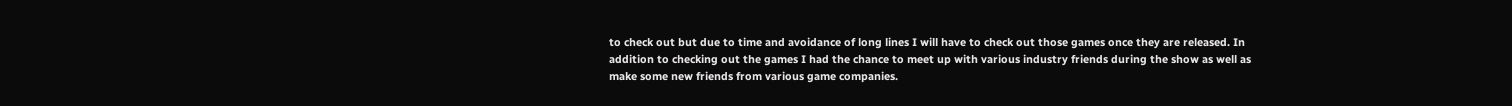to check out but due to time and avoidance of long lines I will have to check out those games once they are released. In addition to checking out the games I had the chance to meet up with various industry friends during the show as well as make some new friends from various game companies.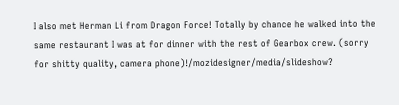I also met Herman Li from Dragon Force! Totally by chance he walked into the same restaurant I was at for dinner with the rest of Gearbox crew. (sorry for shitty quality, camera phone)!/mozidesigner/media/slideshow?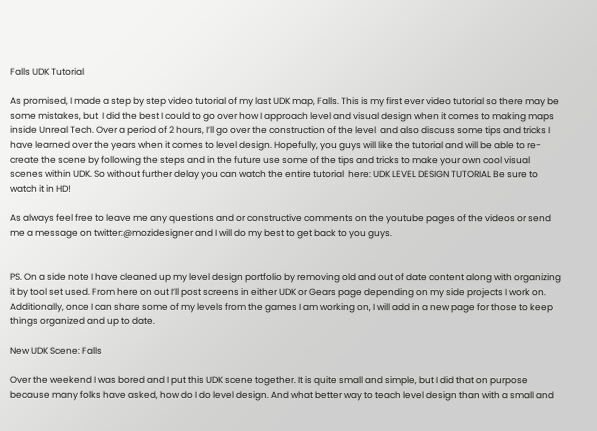Falls UDK Tutorial

As promised, I made a step by step video tutorial of my last UDK map, Falls. This is my first ever video tutorial so there may be some mistakes, but  I did the best I could to go over how I approach level and visual design when it comes to making maps inside Unreal Tech. Over a period of 2 hours, I’ll go over the construction of the level  and also discuss some tips and tricks I have learned over the years when it comes to level design. Hopefully, you guys will like the tutorial and will be able to re-create the scene by following the steps and in the future use some of the tips and tricks to make your own cool visual scenes within UDK. So without further delay you can watch the entire tutorial  here: UDK LEVEL DESIGN TUTORIAL Be sure to watch it in HD!

As always feel free to leave me any questions and or constructive comments on the youtube pages of the videos or send me a message on twitter:@mozidesigner and I will do my best to get back to you guys.


PS. On a side note I have cleaned up my level design portfolio by removing old and out of date content along with organizing it by tool set used. From here on out I’ll post screens in either UDK or Gears page depending on my side projects I work on. Additionally, once I can share some of my levels from the games I am working on, I will add in a new page for those to keep things organized and up to date.

New UDK Scene: Falls

Over the weekend I was bored and I put this UDK scene together. It is quite small and simple, but I did that on purpose because many folks have asked, how do I do level design. And what better way to teach level design than with a small and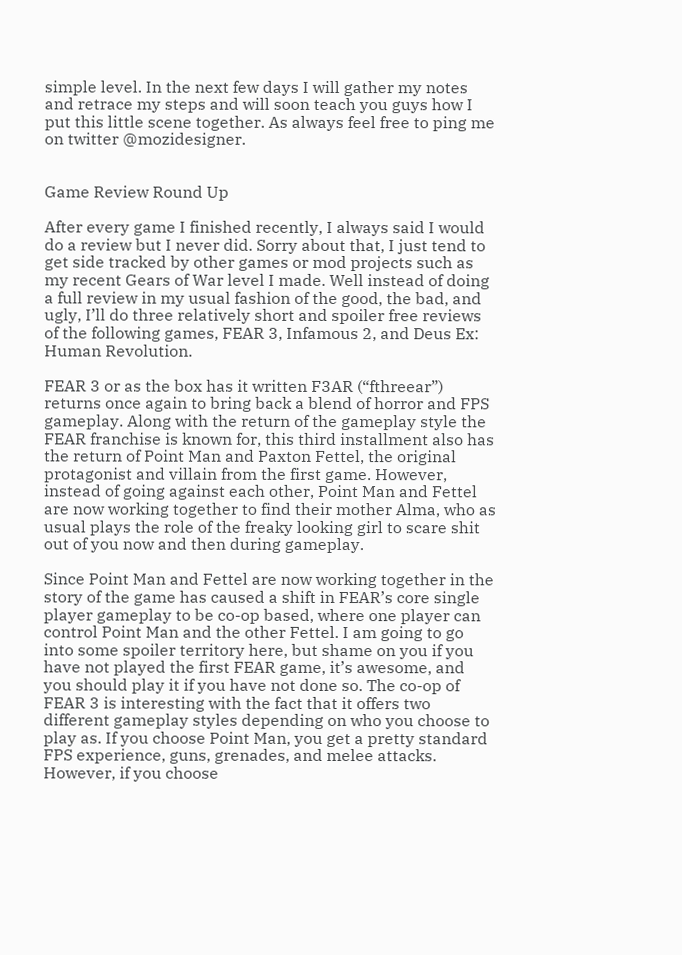simple level. In the next few days I will gather my notes and retrace my steps and will soon teach you guys how I put this little scene together. As always feel free to ping me on twitter @mozidesigner.


Game Review Round Up

After every game I finished recently, I always said I would do a review but I never did. Sorry about that, I just tend to get side tracked by other games or mod projects such as my recent Gears of War level I made. Well instead of doing a full review in my usual fashion of the good, the bad, and ugly, I’ll do three relatively short and spoiler free reviews of the following games, FEAR 3, Infamous 2, and Deus Ex: Human Revolution.

FEAR 3 or as the box has it written F3AR (“fthreear”) returns once again to bring back a blend of horror and FPS gameplay. Along with the return of the gameplay style the FEAR franchise is known for, this third installment also has the return of Point Man and Paxton Fettel, the original protagonist and villain from the first game. However, instead of going against each other, Point Man and Fettel are now working together to find their mother Alma, who as usual plays the role of the freaky looking girl to scare shit out of you now and then during gameplay.

Since Point Man and Fettel are now working together in the story of the game has caused a shift in FEAR’s core single player gameplay to be co-op based, where one player can control Point Man and the other Fettel. I am going to go into some spoiler territory here, but shame on you if you have not played the first FEAR game, it’s awesome, and you should play it if you have not done so. The co-op of FEAR 3 is interesting with the fact that it offers two different gameplay styles depending on who you choose to play as. If you choose Point Man, you get a pretty standard FPS experience, guns, grenades, and melee attacks. However, if you choose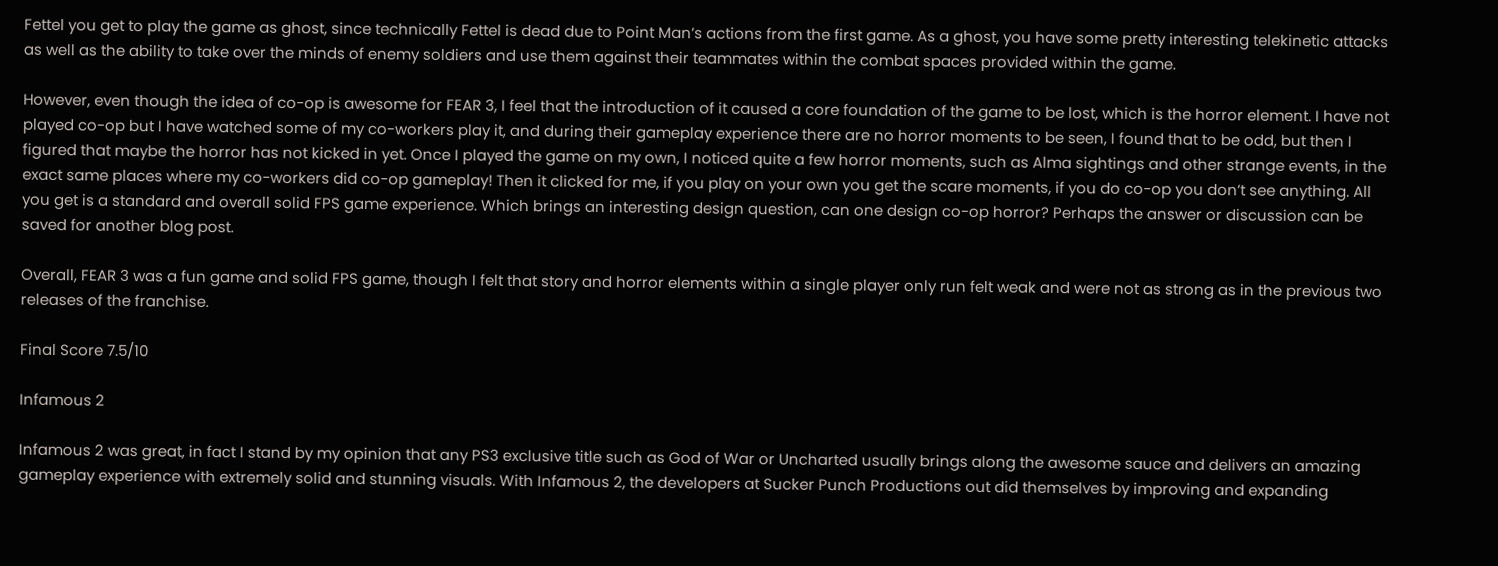Fettel you get to play the game as ghost, since technically Fettel is dead due to Point Man’s actions from the first game. As a ghost, you have some pretty interesting telekinetic attacks as well as the ability to take over the minds of enemy soldiers and use them against their teammates within the combat spaces provided within the game.

However, even though the idea of co-op is awesome for FEAR 3, I feel that the introduction of it caused a core foundation of the game to be lost, which is the horror element. I have not played co-op but I have watched some of my co-workers play it, and during their gameplay experience there are no horror moments to be seen, I found that to be odd, but then I figured that maybe the horror has not kicked in yet. Once I played the game on my own, I noticed quite a few horror moments, such as Alma sightings and other strange events, in the exact same places where my co-workers did co-op gameplay! Then it clicked for me, if you play on your own you get the scare moments, if you do co-op you don’t see anything. All you get is a standard and overall solid FPS game experience. Which brings an interesting design question, can one design co-op horror? Perhaps the answer or discussion can be saved for another blog post.

Overall, FEAR 3 was a fun game and solid FPS game, though I felt that story and horror elements within a single player only run felt weak and were not as strong as in the previous two releases of the franchise.

Final Score 7.5/10

Infamous 2

Infamous 2 was great, in fact I stand by my opinion that any PS3 exclusive title such as God of War or Uncharted usually brings along the awesome sauce and delivers an amazing gameplay experience with extremely solid and stunning visuals. With Infamous 2, the developers at Sucker Punch Productions out did themselves by improving and expanding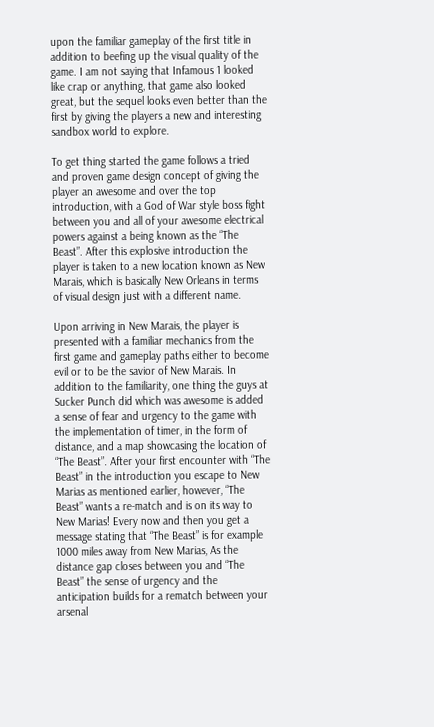upon the familiar gameplay of the first title in addition to beefing up the visual quality of the game. I am not saying that Infamous 1 looked like crap or anything, that game also looked great, but the sequel looks even better than the first by giving the players a new and interesting sandbox world to explore.

To get thing started the game follows a tried and proven game design concept of giving the player an awesome and over the top introduction, with a God of War style boss fight between you and all of your awesome electrical powers against a being known as the “The Beast”. After this explosive introduction the player is taken to a new location known as New Marais, which is basically New Orleans in terms of visual design just with a different name.

Upon arriving in New Marais, the player is presented with a familiar mechanics from the first game and gameplay paths either to become evil or to be the savior of New Marais. In addition to the familiarity, one thing the guys at Sucker Punch did which was awesome is added a sense of fear and urgency to the game with the implementation of timer, in the form of distance, and a map showcasing the location of “The Beast”. After your first encounter with “The Beast” in the introduction you escape to New Marias as mentioned earlier, however, “The Beast” wants a re-match and is on its way to New Marias! Every now and then you get a message stating that “The Beast” is for example 1000 miles away from New Marias, As the distance gap closes between you and “The Beast” the sense of urgency and the anticipation builds for a rematch between your arsenal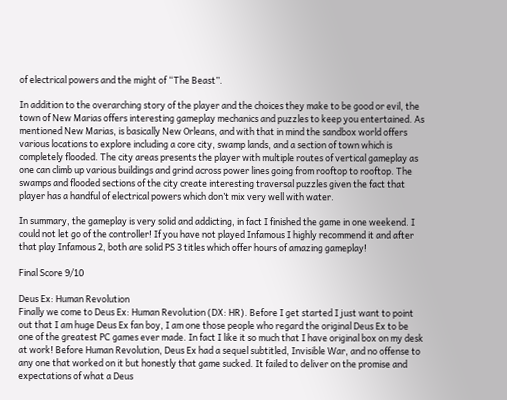of electrical powers and the might of “The Beast”.

In addition to the overarching story of the player and the choices they make to be good or evil, the town of New Marias offers interesting gameplay mechanics and puzzles to keep you entertained. As mentioned New Marias, is basically New Orleans, and with that in mind the sandbox world offers various locations to explore including a core city, swamp lands, and a section of town which is completely flooded. The city areas presents the player with multiple routes of vertical gameplay as one can climb up various buildings and grind across power lines going from rooftop to rooftop. The swamps and flooded sections of the city create interesting traversal puzzles given the fact that player has a handful of electrical powers which don’t mix very well with water.

In summary, the gameplay is very solid and addicting, in fact I finished the game in one weekend. I could not let go of the controller! If you have not played Infamous I highly recommend it and after that play Infamous 2, both are solid PS 3 titles which offer hours of amazing gameplay!

Final Score 9/10

Deus Ex: Human Revolution
Finally we come to Deus Ex: Human Revolution (DX: HR). Before I get started I just want to point out that I am huge Deus Ex fan boy, I am one those people who regard the original Deus Ex to be one of the greatest PC games ever made. In fact I like it so much that I have original box on my desk at work! Before Human Revolution, Deus Ex had a sequel subtitled, Invisible War, and no offense to any one that worked on it but honestly that game sucked. It failed to deliver on the promise and expectations of what a Deus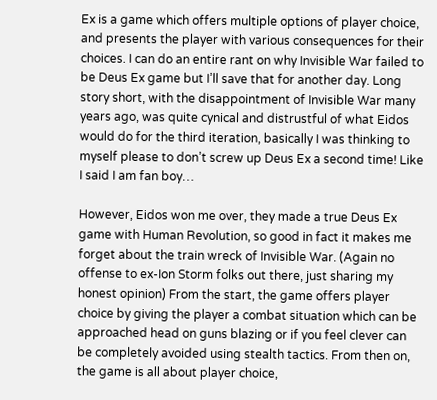Ex is a game which offers multiple options of player choice, and presents the player with various consequences for their choices. I can do an entire rant on why Invisible War failed to be Deus Ex game but I’ll save that for another day. Long story short, with the disappointment of Invisible War many years ago, was quite cynical and distrustful of what Eidos would do for the third iteration, basically I was thinking to myself please to don’t screw up Deus Ex a second time! Like I said I am fan boy…

However, Eidos won me over, they made a true Deus Ex game with Human Revolution, so good in fact it makes me forget about the train wreck of Invisible War. (Again no offense to ex-Ion Storm folks out there, just sharing my honest opinion) From the start, the game offers player choice by giving the player a combat situation which can be approached head on guns blazing or if you feel clever can be completely avoided using stealth tactics. From then on, the game is all about player choice,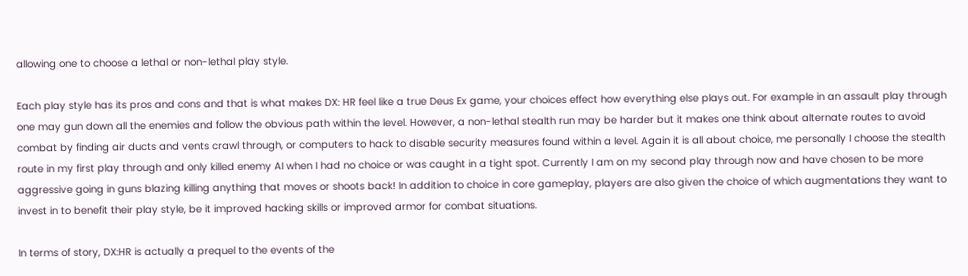allowing one to choose a lethal or non-lethal play style.

Each play style has its pros and cons and that is what makes DX: HR feel like a true Deus Ex game, your choices effect how everything else plays out. For example in an assault play through one may gun down all the enemies and follow the obvious path within the level. However, a non-lethal stealth run may be harder but it makes one think about alternate routes to avoid combat by finding air ducts and vents crawl through, or computers to hack to disable security measures found within a level. Again it is all about choice, me personally I choose the stealth route in my first play through and only killed enemy AI when I had no choice or was caught in a tight spot. Currently I am on my second play through now and have chosen to be more aggressive going in guns blazing killing anything that moves or shoots back! In addition to choice in core gameplay, players are also given the choice of which augmentations they want to invest in to benefit their play style, be it improved hacking skills or improved armor for combat situations.

In terms of story, DX:HR is actually a prequel to the events of the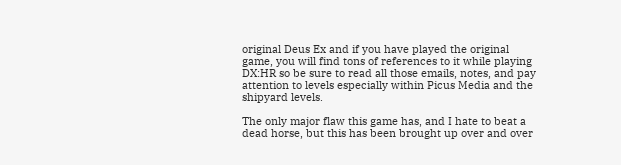original Deus Ex and if you have played the original game, you will find tons of references to it while playing DX:HR so be sure to read all those emails, notes, and pay attention to levels especially within Picus Media and the shipyard levels.

The only major flaw this game has, and I hate to beat a dead horse, but this has been brought up over and over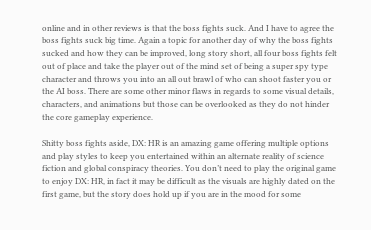online and in other reviews is that the boss fights suck. And I have to agree the boss fights suck big time. Again a topic for another day of why the boss fights sucked and how they can be improved, long story short, all four boss fights felt out of place and take the player out of the mind set of being a super spy type character and throws you into an all out brawl of who can shoot faster you or the AI boss. There are some other minor flaws in regards to some visual details, characters, and animations but those can be overlooked as they do not hinder the core gameplay experience.

Shitty boss fights aside, DX: HR is an amazing game offering multiple options and play styles to keep you entertained within an alternate reality of science fiction and global conspiracy theories. You don’t need to play the original game to enjoy DX: HR, in fact it may be difficult as the visuals are highly dated on the first game, but the story does hold up if you are in the mood for some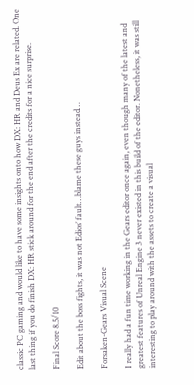classic PC gaming and would like to have some insights onto how DX: HR and Deus Ex are related. One last thing if you do finish DX: HR stick around for the end after the credits for a nice surprise.

Final Score 8.5/10

Edit about the boss fights, it was not Edios’ fault…blame these guys instead…

Forsaken-Gears Visual Scene

I really had a fun time working in the Gears editor once again, even though many of the latest and greatest features of Unreal Engine 3 never existed in this build of the editor. Nonetheless, it was still interesting to play around with the assets to create a visual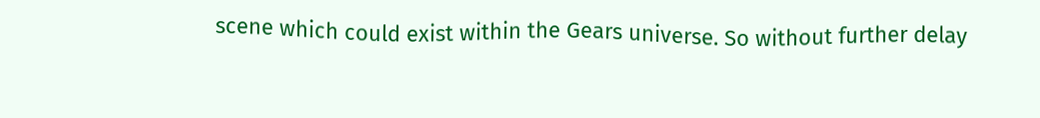scene which could exist within the Gears universe. So without further delay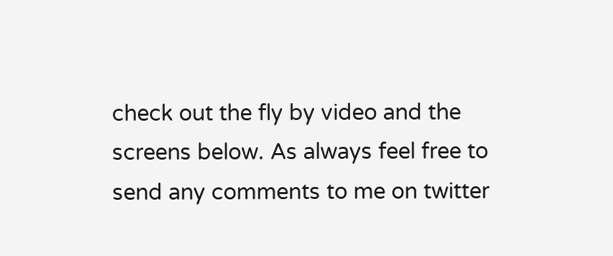check out the fly by video and the screens below. As always feel free to send any comments to me on twitter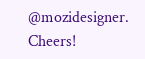@mozidesigner. Cheers!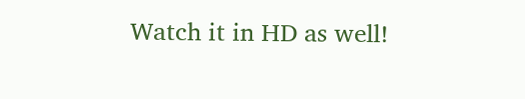Watch it in HD as well!